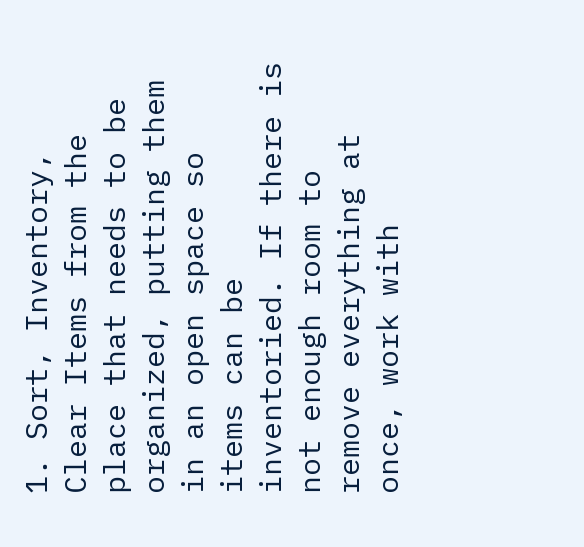1. Sort, Inventory, Clear Items from the place that needs to be organized, putting them in an open space so items can be inventoried. If there is not enough room to remove everything at once, work with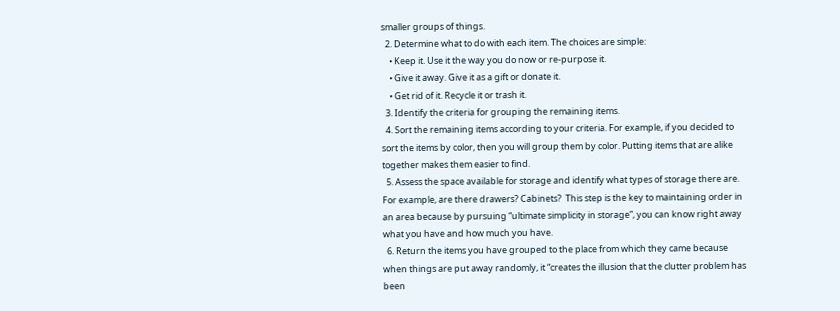smaller groups of things.
  2. Determine what to do with each item. The choices are simple:
    • Keep it. Use it the way you do now or re-purpose it.
    • Give it away. Give it as a gift or donate it.
    • Get rid of it. Recycle it or trash it.
  3. Identify the criteria for grouping the remaining items.
  4. Sort the remaining items according to your criteria. For example, if you decided to sort the items by color, then you will group them by color. Putting items that are alike together makes them easier to find.
  5. Assess the space available for storage and identify what types of storage there are. For example, are there drawers? Cabinets?  This step is the key to maintaining order in an area because by pursuing “ultimate simplicity in storage”, you can know right away what you have and how much you have.
  6. Return the items you have grouped to the place from which they came because when things are put away randomly, it “creates the illusion that the clutter problem has been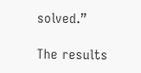solved.”

The results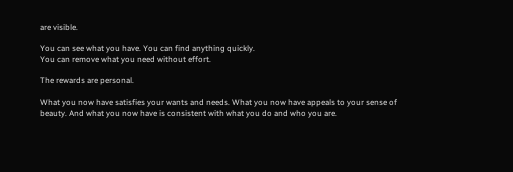are visible.

You can see what you have. You can find anything quickly.
You can remove what you need without effort.

The rewards are personal.

What you now have satisfies your wants and needs. What you now have appeals to your sense of beauty. And what you now have is consistent with what you do and who you are.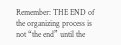Remember: THE END of the organizing process is not “the end” until the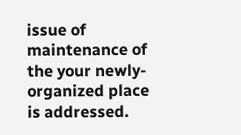issue of maintenance of the your newly-organized place is addressed.